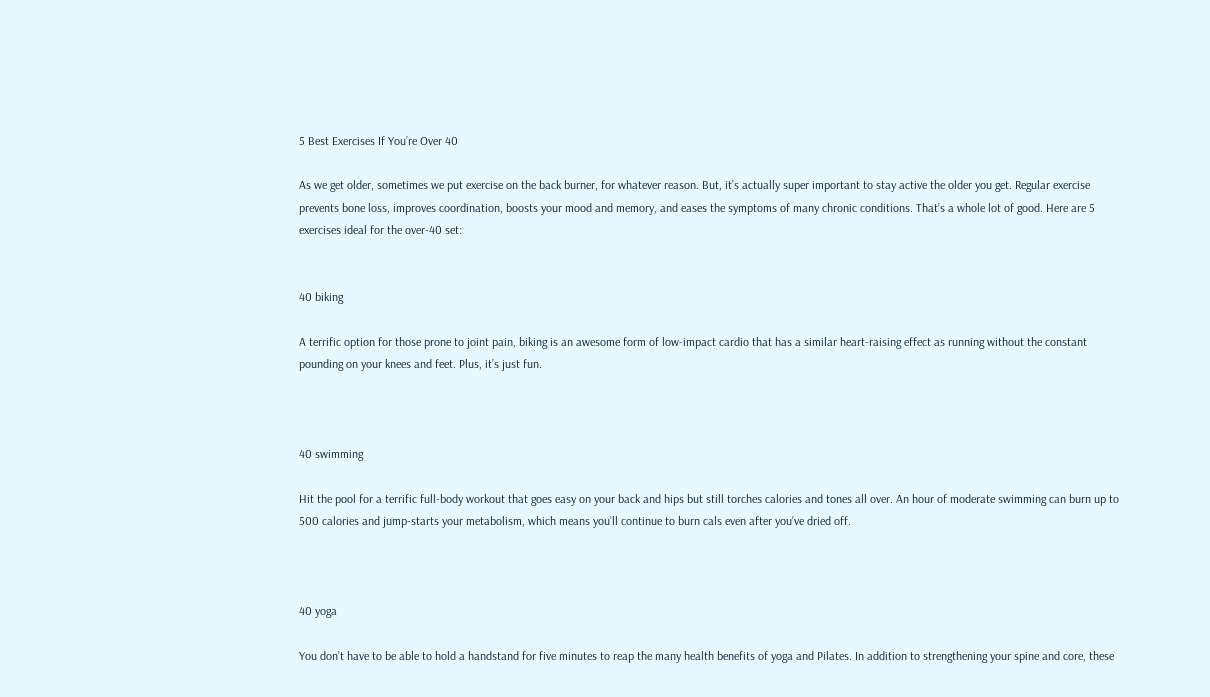5 Best Exercises If You’re Over 40

As we get older, sometimes we put exercise on the back burner, for whatever reason. But, it’s actually super important to stay active the older you get. Regular exercise prevents bone loss, improves coordination, boosts your mood and memory, and eases the symptoms of many chronic conditions. That’s a whole lot of good. Here are 5 exercises ideal for the over-40 set:


40 biking

A terrific option for those prone to joint pain, biking is an awesome form of low-impact cardio that has a similar heart-raising effect as running without the constant pounding on your knees and feet. Plus, it’s just fun.



40 swimming

Hit the pool for a terrific full-body workout that goes easy on your back and hips but still torches calories and tones all over. An hour of moderate swimming can burn up to 500 calories and jump-starts your metabolism, which means you’ll continue to burn cals even after you’ve dried off.



40 yoga

You don’t have to be able to hold a handstand for five minutes to reap the many health benefits of yoga and Pilates. In addition to strengthening your spine and core, these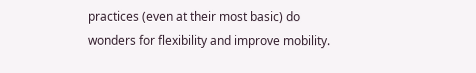practices (even at their most basic) do wonders for flexibility and improve mobility.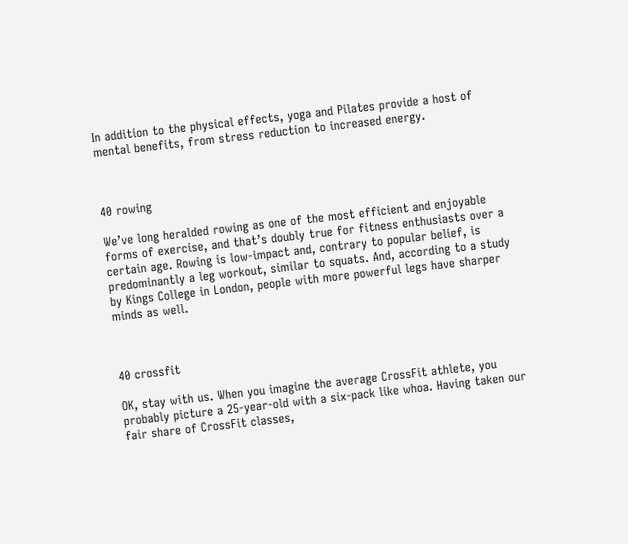In addition to the physical effects, yoga and Pilates provide a host of mental benefits, from stress reduction to increased energy.



40 rowing

We’ve long heralded rowing as one of the most efficient and enjoyable forms of exercise, and that’s doubly true for fitness enthusiasts over a certain age. Rowing is low-impact and, contrary to popular belief, is predominantly a leg workout, similar to squats. And, according to a study by Kings College in London, people with more powerful legs have sharper minds as well.



40 crossfit

OK, stay with us. When you imagine the average CrossFit athlete, you probably picture a 25-year-old with a six-pack like whoa. Having taken our fair share of CrossFit classes,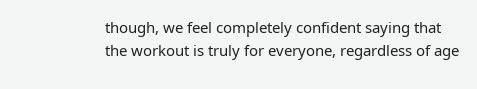though, we feel completely confident saying that the workout is truly for everyone, regardless of age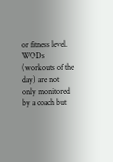or fitness level. WODs (workouts of the day) are not only monitored by a coach but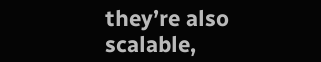they’re also scalable,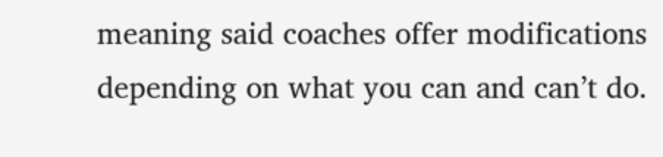meaning said coaches offer modifications depending on what you can and can’t do.